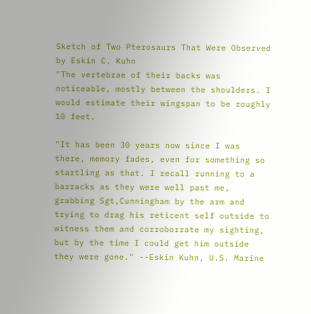Sketch of Two Pterosaurs That Were Observed by Eskin C. Kuhn
"The vertebrae of their backs was noticeable, mostly between the shoulders. I would estimate their wingspan to be roughly 10 feet.

"It has been 30 years now since I was there, memory fades, even for something so startling as that. I recall running to a barracks as they were well past me, grabbing Sgt,Cunningham by the arm and trying to drag his reticent self outside to witness them and corroborrate my sighting, but by the time I could get him outside they were gone." --Eskin Kuhn, U.S. Marine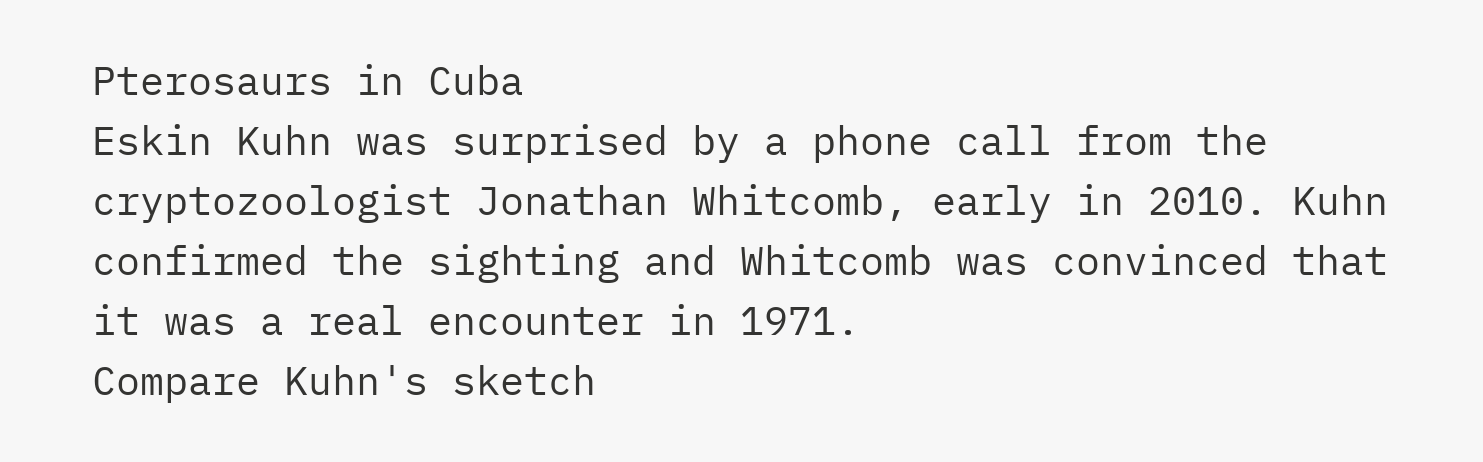Pterosaurs in Cuba
Eskin Kuhn was surprised by a phone call from the cryptozoologist Jonathan Whitcomb, early in 2010. Kuhn confirmed the sighting and Whitcomb was convinced that it was a real encounter in 1971.
Compare Kuhn's sketch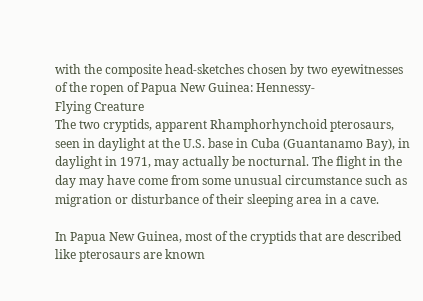with the composite head-sketches chosen by two eyewitnesses of the ropen of Papua New Guinea: Hennessy-
Flying Creature
The two cryptids, apparent Rhamphorhynchoid pterosaurs, seen in daylight at the U.S. base in Cuba (Guantanamo Bay), in daylight in 1971, may actually be nocturnal. The flight in the day may have come from some unusual circumstance such as migration or disturbance of their sleeping area in a cave.

In Papua New Guinea, most of the cryptids that are described like pterosaurs are known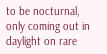to be nocturnal, only coming out in daylight on rare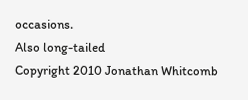occasions.
Also long-tailed
Copyright 2010 Jonathan Whitcomb